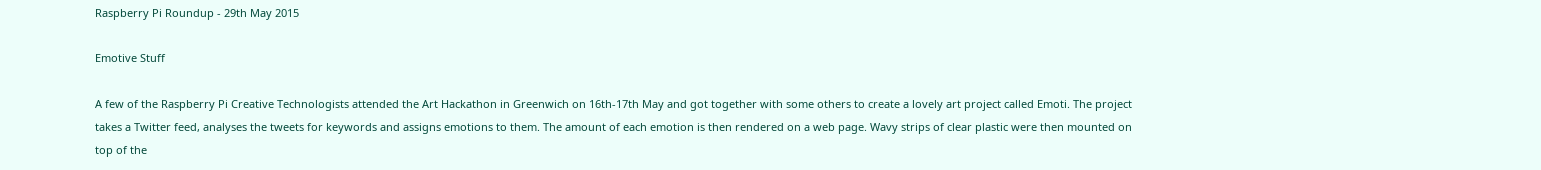Raspberry Pi Roundup - 29th May 2015

Emotive Stuff

A few of the Raspberry Pi Creative Technologists attended the Art Hackathon in Greenwich on 16th-17th May and got together with some others to create a lovely art project called Emoti. The project takes a Twitter feed, analyses the tweets for keywords and assigns emotions to them. The amount of each emotion is then rendered on a web page. Wavy strips of clear plastic were then mounted on top of the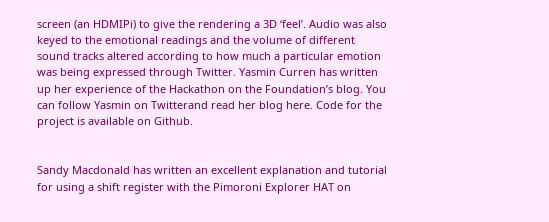screen (an HDMIPi) to give the rendering a 3D ‘feel’. Audio was also keyed to the emotional readings and the volume of different sound tracks altered according to how much a particular emotion was being expressed through Twitter. Yasmin Curren has written up her experience of the Hackathon on the Foundation’s blog. You can follow Yasmin on Twitterand read her blog here. Code for the project is available on Github.


Sandy Macdonald has written an excellent explanation and tutorial for using a shift register with the Pimoroni Explorer HAT on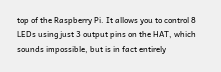top of the Raspberry Pi. It allows you to control 8 LEDs using just 3 output pins on the HAT, which sounds impossible, but is in fact entirely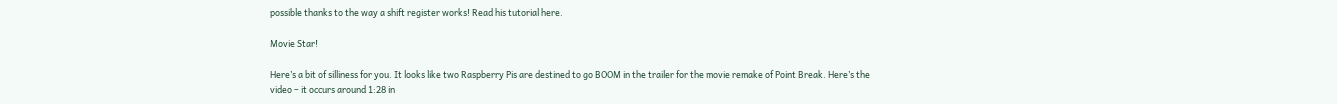possible thanks to the way a shift register works! Read his tutorial here.

Movie Star!

Here’s a bit of silliness for you. It looks like two Raspberry Pis are destined to go BOOM in the trailer for the movie remake of Point Break. Here’s the video – it occurs around 1:28 in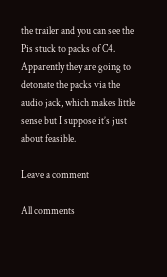the trailer and you can see the Pis stuck to packs of C4. Apparently they are going to detonate the packs via the audio jack, which makes little sense but I suppose it’s just about feasible.

Leave a comment

All comments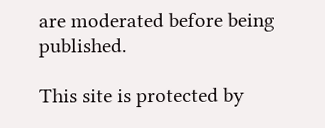are moderated before being published.

This site is protected by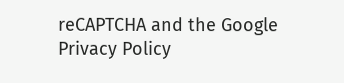reCAPTCHA and the Google Privacy Policy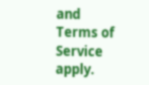and Terms of Service apply.